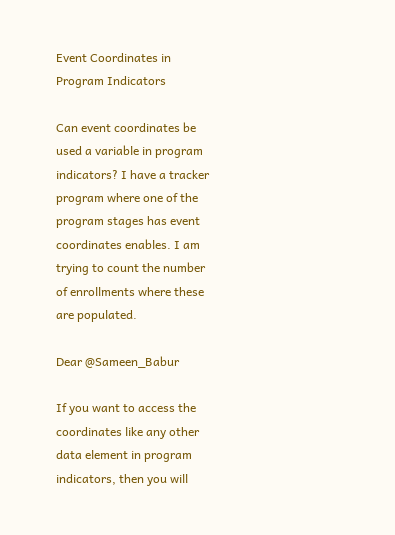Event Coordinates in Program Indicators

Can event coordinates be used a variable in program indicators? I have a tracker program where one of the program stages has event coordinates enables. I am trying to count the number of enrollments where these are populated.

Dear @Sameen_Babur

If you want to access the coordinates like any other data element in program indicators, then you will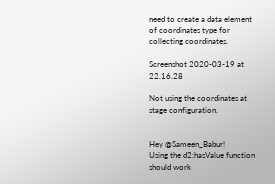need to create a data element of coordinates type for collecting coordinates.

Screenshot 2020-03-19 at 22.16.28

Not using the coordinates at stage configuration.


Hey @Sameen_Babur!
Using the d2:hasValue function should work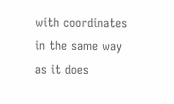with coordinates in the same way as it does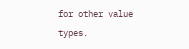for other value types.